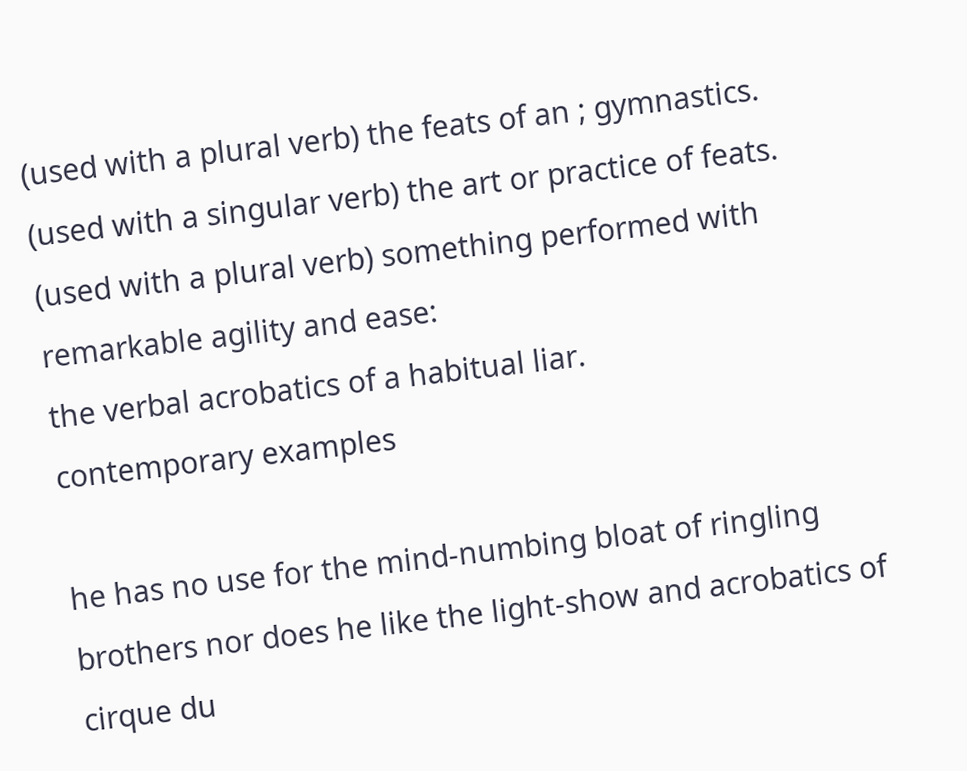(used with a plural verb) the feats of an ; gymnastics.
(used with a singular verb) the art or practice of feats.
(used with a plural verb) something performed with remarkable agility and ease:
the verbal acrobatics of a habitual liar.
contemporary examples

he has no use for the mind-numbing bloat of ringling brothers nor does he like the light-show and acrobatics of cirque du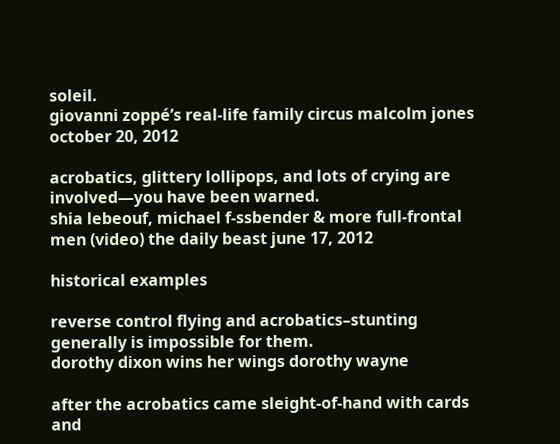soleil.
giovanni zoppé’s real-life family circus malcolm jones october 20, 2012

acrobatics, glittery lollipops, and lots of crying are involved—you have been warned.
shia lebeouf, michael f-ssbender & more full-frontal men (video) the daily beast june 17, 2012

historical examples

reverse control flying and acrobatics–stunting generally is impossible for them.
dorothy dixon wins her wings dorothy wayne

after the acrobatics came sleight-of-hand with cards and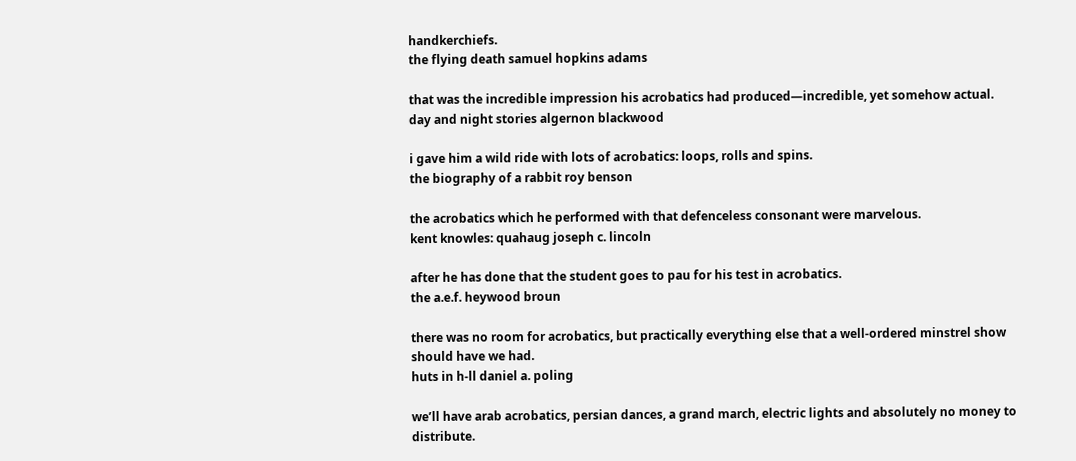handkerchiefs.
the flying death samuel hopkins adams

that was the incredible impression his acrobatics had produced—incredible, yet somehow actual.
day and night stories algernon blackwood

i gave him a wild ride with lots of acrobatics: loops, rolls and spins.
the biography of a rabbit roy benson

the acrobatics which he performed with that defenceless consonant were marvelous.
kent knowles: quahaug joseph c. lincoln

after he has done that the student goes to pau for his test in acrobatics.
the a.e.f. heywood broun

there was no room for acrobatics, but practically everything else that a well-ordered minstrel show should have we had.
huts in h-ll daniel a. poling

we’ll have arab acrobatics, persian dances, a grand march, electric lights and absolutely no money to distribute.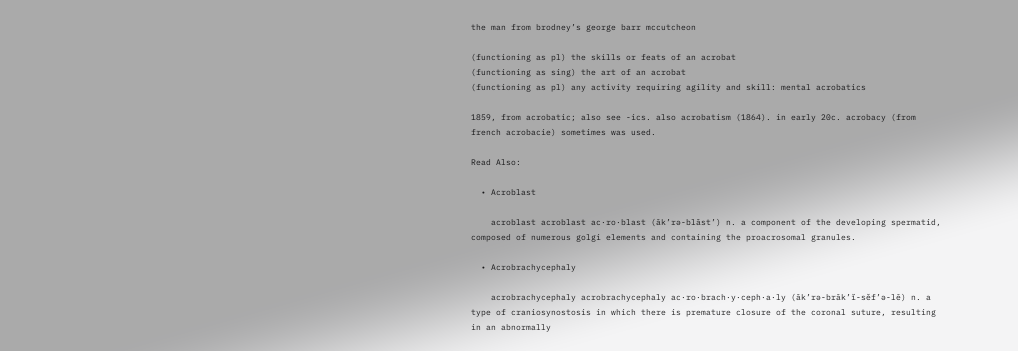the man from brodney’s george barr mccutcheon

(functioning as pl) the skills or feats of an acrobat
(functioning as sing) the art of an acrobat
(functioning as pl) any activity requiring agility and skill: mental acrobatics

1859, from acrobatic; also see -ics. also acrobatism (1864). in early 20c. acrobacy (from french acrobacie) sometimes was used.

Read Also:

  • Acroblast

    acroblast acroblast ac·ro·blast (āk’rə-blāst’) n. a component of the developing spermatid, composed of numerous golgi elements and containing the proacrosomal granules.

  • Acrobrachycephaly

    acrobrachycephaly acrobrachycephaly ac·ro·brach·y·ceph·a·ly (āk’rə-brāk’ĭ-sěf’ə-lē) n. a type of craniosynostosis in which there is premature closure of the coronal suture, resulting in an abnormally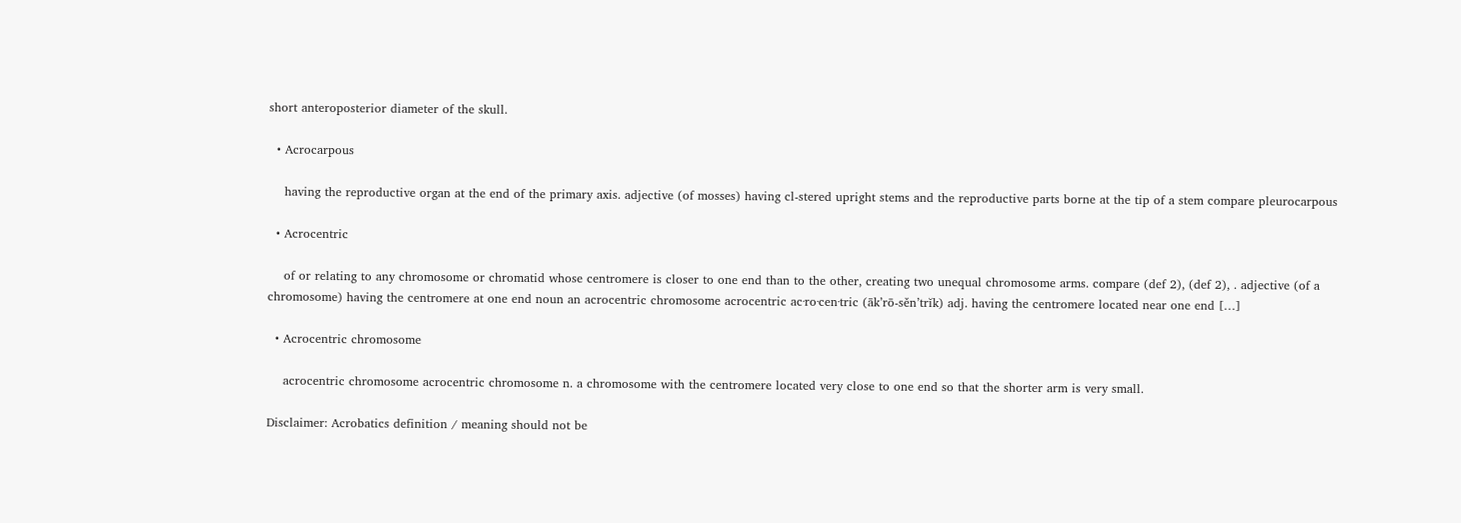short anteroposterior diameter of the skull.

  • Acrocarpous

    having the reproductive organ at the end of the primary axis. adjective (of mosses) having cl-stered upright stems and the reproductive parts borne at the tip of a stem compare pleurocarpous

  • Acrocentric

    of or relating to any chromosome or chromatid whose centromere is closer to one end than to the other, creating two unequal chromosome arms. compare (def 2), (def 2), . adjective (of a chromosome) having the centromere at one end noun an acrocentric chromosome acrocentric ac·ro·cen·tric (āk’rō-sěn’trĭk) adj. having the centromere located near one end […]

  • Acrocentric chromosome

    acrocentric chromosome acrocentric chromosome n. a chromosome with the centromere located very close to one end so that the shorter arm is very small.

Disclaimer: Acrobatics definition / meaning should not be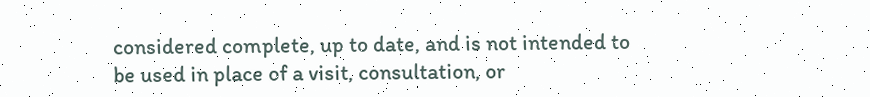considered complete, up to date, and is not intended to be used in place of a visit, consultation, or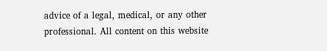advice of a legal, medical, or any other professional. All content on this website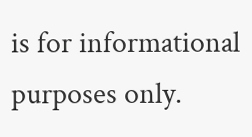is for informational purposes only.